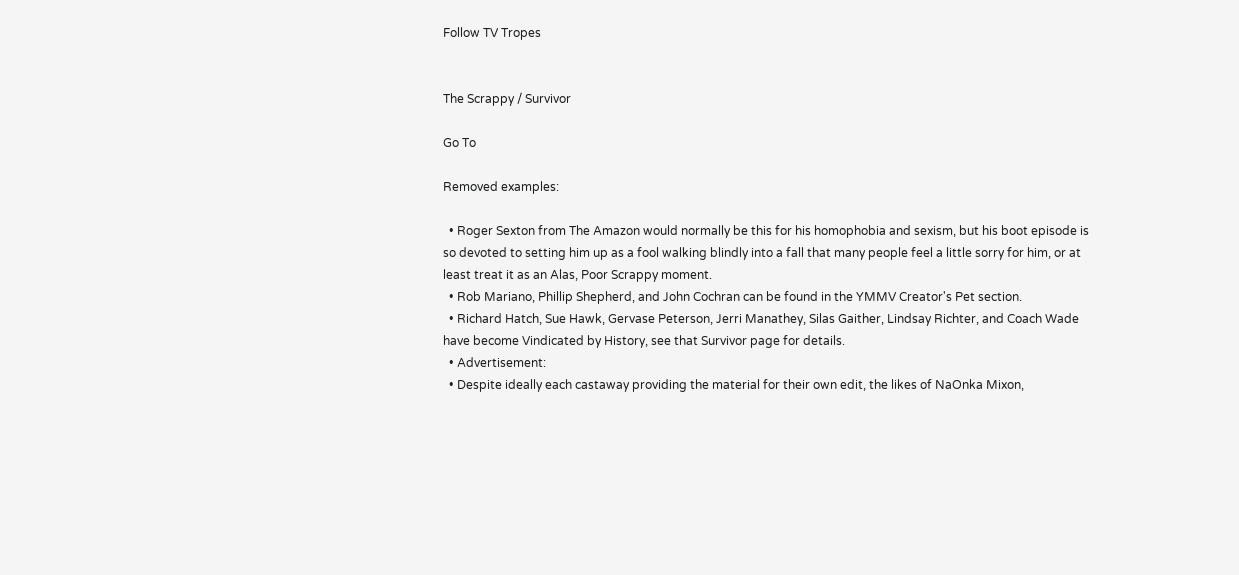Follow TV Tropes


The Scrappy / Survivor

Go To

Removed examples:

  • Roger Sexton from The Amazon would normally be this for his homophobia and sexism, but his boot episode is so devoted to setting him up as a fool walking blindly into a fall that many people feel a little sorry for him, or at least treat it as an Alas, Poor Scrappy moment.
  • Rob Mariano, Phillip Shepherd, and John Cochran can be found in the YMMV Creator's Pet section.
  • Richard Hatch, Sue Hawk, Gervase Peterson, Jerri Manathey, Silas Gaither, Lindsay Richter, and Coach Wade have become Vindicated by History, see that Survivor page for details.
  • Advertisement:
  • Despite ideally each castaway providing the material for their own edit, the likes of NaOnka Mixon,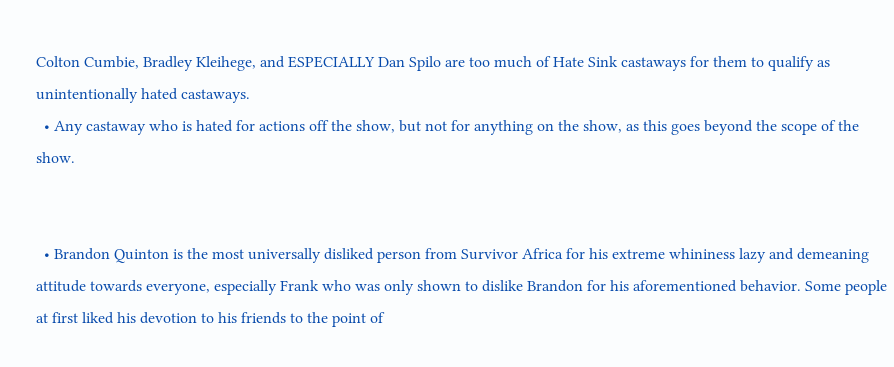Colton Cumbie, Bradley Kleihege, and ESPECIALLY Dan Spilo are too much of Hate Sink castaways for them to qualify as unintentionally hated castaways.
  • Any castaway who is hated for actions off the show, but not for anything on the show, as this goes beyond the scope of the show.


  • Brandon Quinton is the most universally disliked person from Survivor Africa for his extreme whininess lazy and demeaning attitude towards everyone, especially Frank who was only shown to dislike Brandon for his aforementioned behavior. Some people at first liked his devotion to his friends to the point of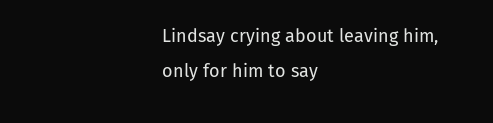Lindsay crying about leaving him, only for him to say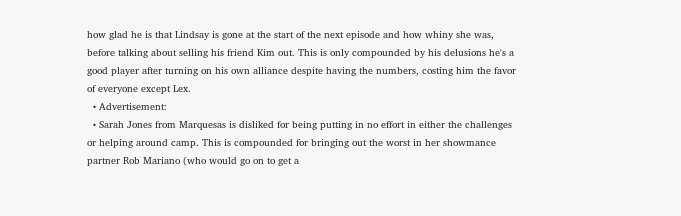how glad he is that Lindsay is gone at the start of the next episode and how whiny she was, before talking about selling his friend Kim out. This is only compounded by his delusions he's a good player after turning on his own alliance despite having the numbers, costing him the favor of everyone except Lex.
  • Advertisement:
  • Sarah Jones from Marquesas is disliked for being putting in no effort in either the challenges or helping around camp. This is compounded for bringing out the worst in her showmance partner Rob Mariano (who would go on to get a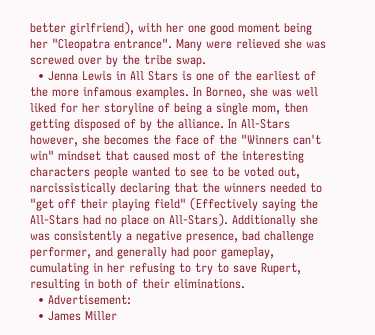better girlfriend), with her one good moment being her "Cleopatra entrance". Many were relieved she was screwed over by the tribe swap.
  • Jenna Lewis in All Stars is one of the earliest of the more infamous examples. In Borneo, she was well liked for her storyline of being a single mom, then getting disposed of by the alliance. In All-Stars however, she becomes the face of the "Winners can't win" mindset that caused most of the interesting characters people wanted to see to be voted out, narcissistically declaring that the winners needed to "get off their playing field" (Effectively saying the All-Stars had no place on All-Stars). Additionally she was consistently a negative presence, bad challenge performer, and generally had poor gameplay, cumulating in her refusing to try to save Rupert, resulting in both of their eliminations.
  • Advertisement:
  • James Miller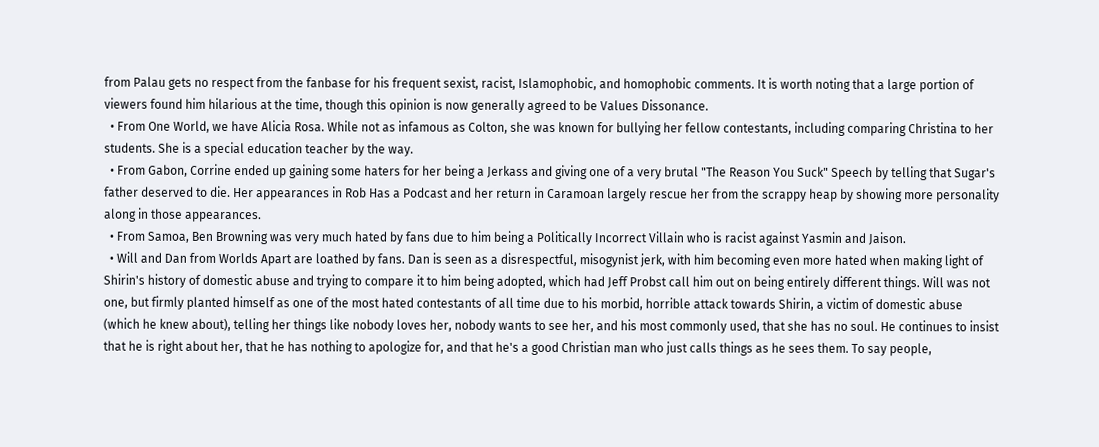from Palau gets no respect from the fanbase for his frequent sexist, racist, Islamophobic, and homophobic comments. It is worth noting that a large portion of viewers found him hilarious at the time, though this opinion is now generally agreed to be Values Dissonance.
  • From One World, we have Alicia Rosa. While not as infamous as Colton, she was known for bullying her fellow contestants, including comparing Christina to her students. She is a special education teacher by the way.
  • From Gabon, Corrine ended up gaining some haters for her being a Jerkass and giving one of a very brutal "The Reason You Suck" Speech by telling that Sugar's father deserved to die. Her appearances in Rob Has a Podcast and her return in Caramoan largely rescue her from the scrappy heap by showing more personality along in those appearances.
  • From Samoa, Ben Browning was very much hated by fans due to him being a Politically Incorrect Villain who is racist against Yasmin and Jaison.
  • Will and Dan from Worlds Apart are loathed by fans. Dan is seen as a disrespectful, misogynist jerk, with him becoming even more hated when making light of Shirin's history of domestic abuse and trying to compare it to him being adopted, which had Jeff Probst call him out on being entirely different things. Will was not one, but firmly planted himself as one of the most hated contestants of all time due to his morbid, horrible attack towards Shirin, a victim of domestic abuse (which he knew about), telling her things like nobody loves her, nobody wants to see her, and his most commonly used, that she has no soul. He continues to insist that he is right about her, that he has nothing to apologize for, and that he's a good Christian man who just calls things as he sees them. To say people,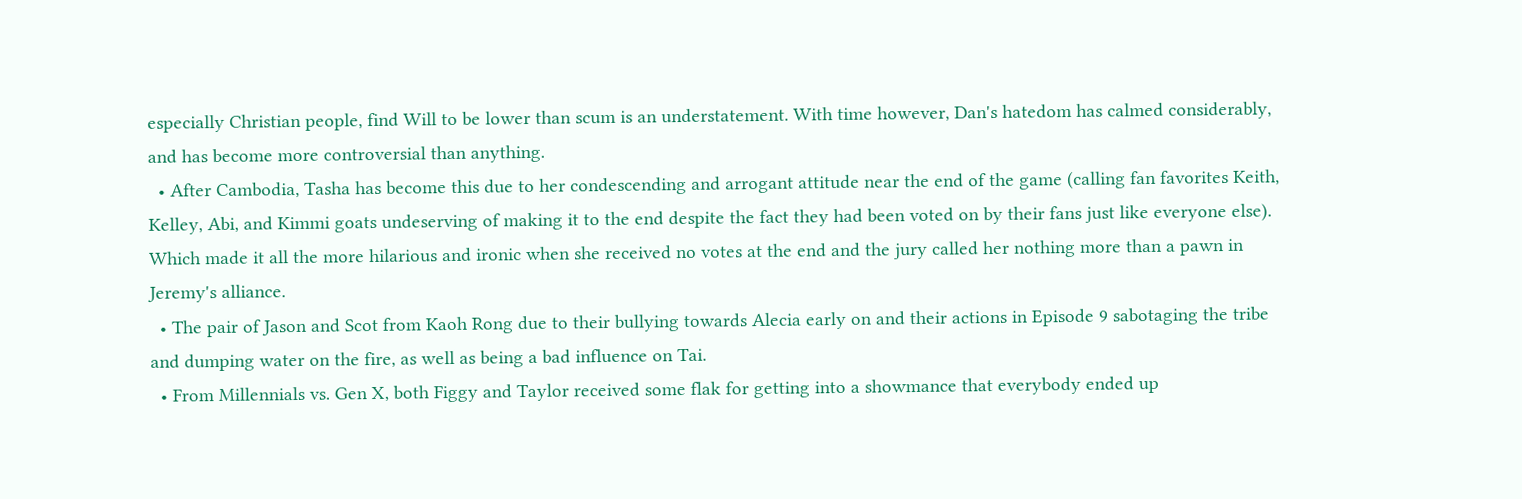especially Christian people, find Will to be lower than scum is an understatement. With time however, Dan's hatedom has calmed considerably, and has become more controversial than anything.
  • After Cambodia, Tasha has become this due to her condescending and arrogant attitude near the end of the game (calling fan favorites Keith, Kelley, Abi, and Kimmi goats undeserving of making it to the end despite the fact they had been voted on by their fans just like everyone else). Which made it all the more hilarious and ironic when she received no votes at the end and the jury called her nothing more than a pawn in Jeremy's alliance.
  • The pair of Jason and Scot from Kaoh Rong due to their bullying towards Alecia early on and their actions in Episode 9 sabotaging the tribe and dumping water on the fire, as well as being a bad influence on Tai.
  • From Millennials vs. Gen X, both Figgy and Taylor received some flak for getting into a showmance that everybody ended up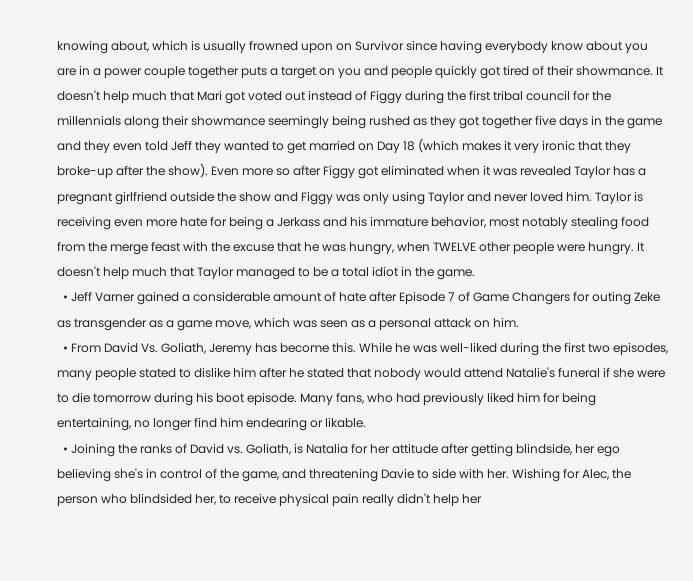knowing about, which is usually frowned upon on Survivor since having everybody know about you are in a power couple together puts a target on you and people quickly got tired of their showmance. It doesn't help much that Mari got voted out instead of Figgy during the first tribal council for the millennials along their showmance seemingly being rushed as they got together five days in the game and they even told Jeff they wanted to get married on Day 18 (which makes it very ironic that they broke-up after the show). Even more so after Figgy got eliminated when it was revealed Taylor has a pregnant girlfriend outside the show and Figgy was only using Taylor and never loved him. Taylor is receiving even more hate for being a Jerkass and his immature behavior, most notably stealing food from the merge feast with the excuse that he was hungry, when TWELVE other people were hungry. It doesn't help much that Taylor managed to be a total idiot in the game.
  • Jeff Varner gained a considerable amount of hate after Episode 7 of Game Changers for outing Zeke as transgender as a game move, which was seen as a personal attack on him.
  • From David Vs. Goliath, Jeremy has become this. While he was well-liked during the first two episodes, many people stated to dislike him after he stated that nobody would attend Natalie's funeral if she were to die tomorrow during his boot episode. Many fans, who had previously liked him for being entertaining, no longer find him endearing or likable.
  • Joining the ranks of David vs. Goliath, is Natalia for her attitude after getting blindside, her ego believing she's in control of the game, and threatening Davie to side with her. Wishing for Alec, the person who blindsided her, to receive physical pain really didn't help her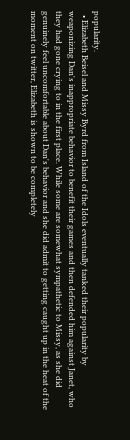popularity.
  • Elizabeth Beisel and Missy Byrd from Island of the Idols eventually tanked their popularity by weaponizing Dan's inappropriate behavior to benefit their games and then defended him against Janet, who they had gone crying to in the first place. While some are somewhat sympathetic to Missy, as she did genuinely feel uncomfortable about Dan's behavior and she did admit to getting caught up in the heat of the moment on twitter, Elizabeth is shown to be completely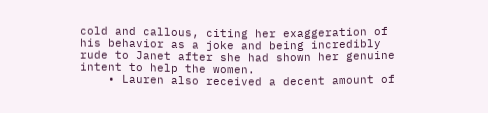cold and callous, citing her exaggeration of his behavior as a joke and being incredibly rude to Janet after she had shown her genuine intent to help the women.
    • Lauren also received a decent amount of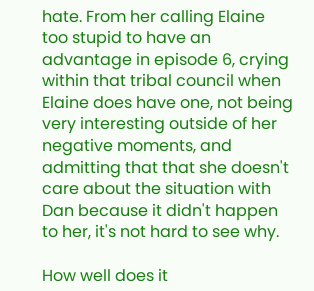hate. From her calling Elaine too stupid to have an advantage in episode 6, crying within that tribal council when Elaine does have one, not being very interesting outside of her negative moments, and admitting that that she doesn't care about the situation with Dan because it didn't happen to her, it's not hard to see why.

How well does it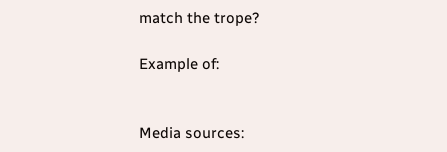match the trope?

Example of:


Media sources: